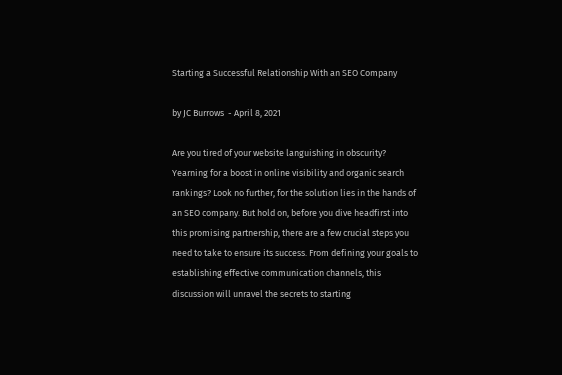Starting a Successful Relationship With an SEO Company

by JC Burrows  - April 8, 2021

Are you tired of your website languishing in obscurity? Yearning for a boost in online visibility and organic search rankings? Look no further, for the solution lies in the hands of an SEO company. But hold on, before you dive headfirst into this promising partnership, there are a few crucial steps you need to take to ensure its success. From defining your goals to establishing effective communication channels, this discussion will unravel the secrets to starting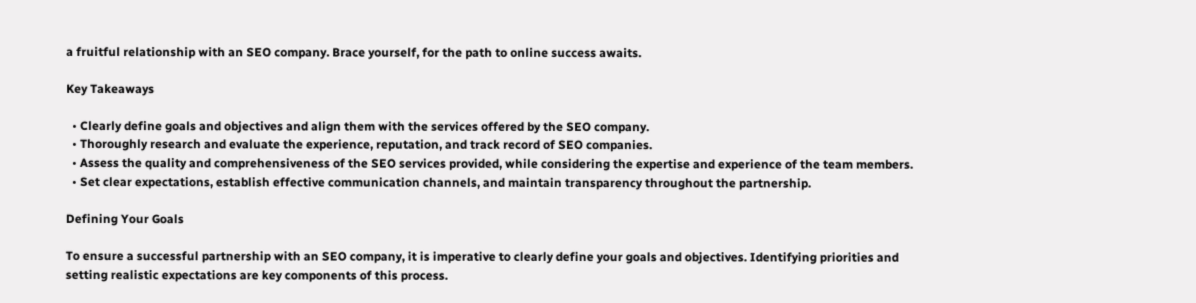a fruitful relationship with an SEO company. Brace yourself, for the path to online success awaits.

Key Takeaways

  • Clearly define goals and objectives and align them with the services offered by the SEO company.
  • Thoroughly research and evaluate the experience, reputation, and track record of SEO companies.
  • Assess the quality and comprehensiveness of the SEO services provided, while considering the expertise and experience of the team members.
  • Set clear expectations, establish effective communication channels, and maintain transparency throughout the partnership.

Defining Your Goals

To ensure a successful partnership with an SEO company, it is imperative to clearly define your goals and objectives. Identifying priorities and setting realistic expectations are key components of this process.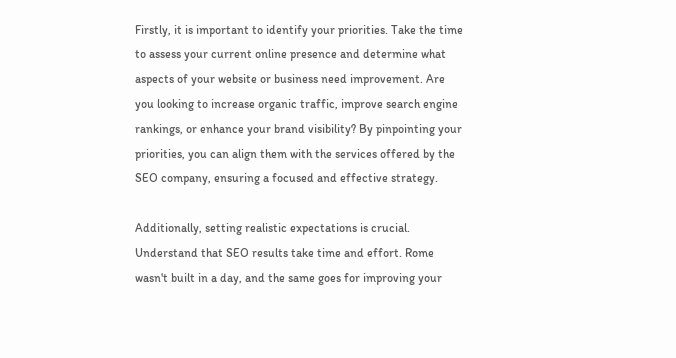Firstly, it is important to identify your priorities. Take the time to assess your current online presence and determine what aspects of your website or business need improvement. Are you looking to increase organic traffic, improve search engine rankings, or enhance your brand visibility? By pinpointing your priorities, you can align them with the services offered by the SEO company, ensuring a focused and effective strategy.

Additionally, setting realistic expectations is crucial. Understand that SEO results take time and effort. Rome wasn't built in a day, and the same goes for improving your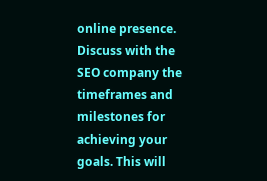online presence. Discuss with the SEO company the timeframes and milestones for achieving your goals. This will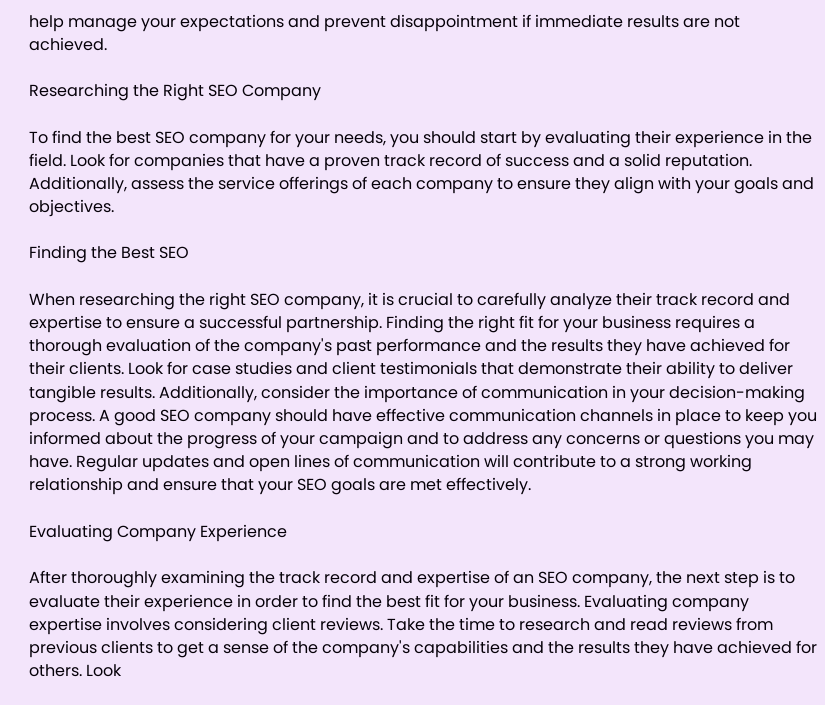help manage your expectations and prevent disappointment if immediate results are not achieved.

Researching the Right SEO Company

To find the best SEO company for your needs, you should start by evaluating their experience in the field. Look for companies that have a proven track record of success and a solid reputation. Additionally, assess the service offerings of each company to ensure they align with your goals and objectives.

Finding the Best SEO

When researching the right SEO company, it is crucial to carefully analyze their track record and expertise to ensure a successful partnership. Finding the right fit for your business requires a thorough evaluation of the company's past performance and the results they have achieved for their clients. Look for case studies and client testimonials that demonstrate their ability to deliver tangible results. Additionally, consider the importance of communication in your decision-making process. A good SEO company should have effective communication channels in place to keep you informed about the progress of your campaign and to address any concerns or questions you may have. Regular updates and open lines of communication will contribute to a strong working relationship and ensure that your SEO goals are met effectively.

Evaluating Company Experience

After thoroughly examining the track record and expertise of an SEO company, the next step is to evaluate their experience in order to find the best fit for your business. Evaluating company expertise involves considering client reviews. Take the time to research and read reviews from previous clients to get a sense of the company's capabilities and the results they have achieved for others. Look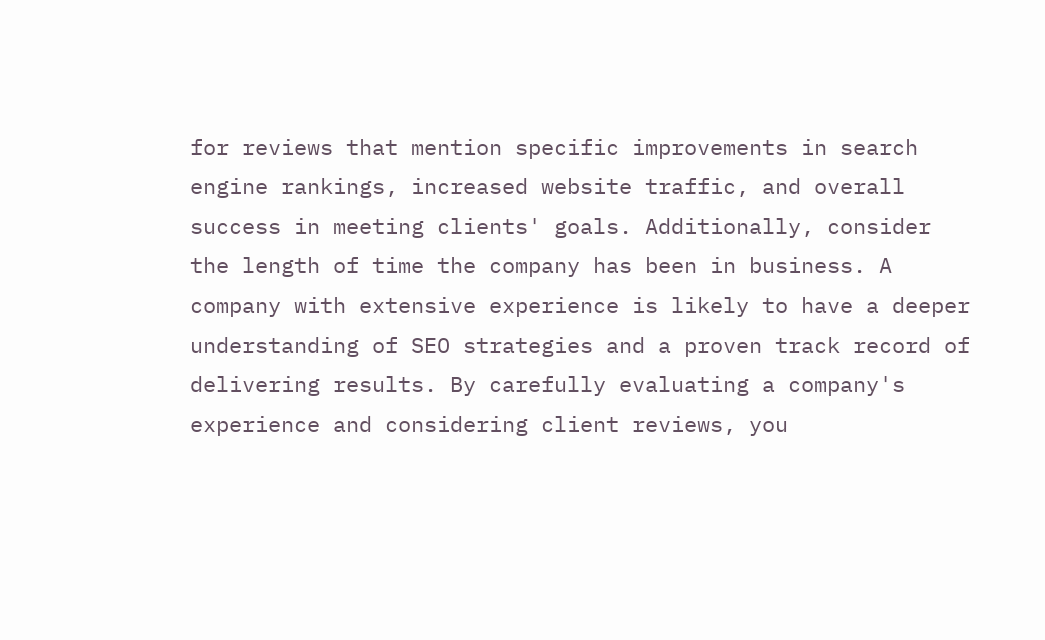for reviews that mention specific improvements in search engine rankings, increased website traffic, and overall success in meeting clients' goals. Additionally, consider the length of time the company has been in business. A company with extensive experience is likely to have a deeper understanding of SEO strategies and a proven track record of delivering results. By carefully evaluating a company's experience and considering client reviews, you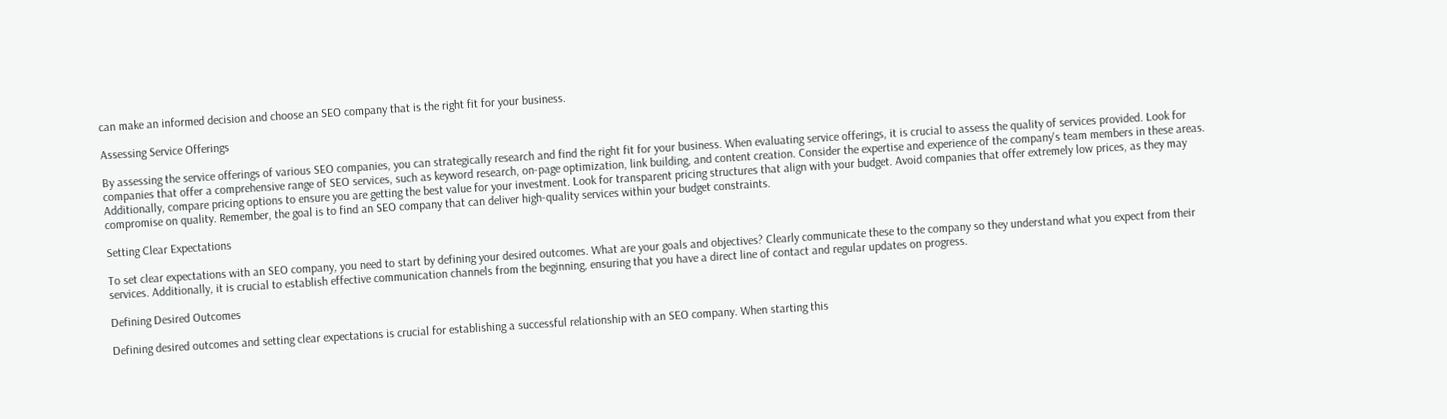can make an informed decision and choose an SEO company that is the right fit for your business.

Assessing Service Offerings

By assessing the service offerings of various SEO companies, you can strategically research and find the right fit for your business. When evaluating service offerings, it is crucial to assess the quality of services provided. Look for companies that offer a comprehensive range of SEO services, such as keyword research, on-page optimization, link building, and content creation. Consider the expertise and experience of the company's team members in these areas. Additionally, compare pricing options to ensure you are getting the best value for your investment. Look for transparent pricing structures that align with your budget. Avoid companies that offer extremely low prices, as they may compromise on quality. Remember, the goal is to find an SEO company that can deliver high-quality services within your budget constraints.

Setting Clear Expectations

To set clear expectations with an SEO company, you need to start by defining your desired outcomes. What are your goals and objectives? Clearly communicate these to the company so they understand what you expect from their services. Additionally, it is crucial to establish effective communication channels from the beginning, ensuring that you have a direct line of contact and regular updates on progress.

Defining Desired Outcomes

Defining desired outcomes and setting clear expectations is crucial for establishing a successful relationship with an SEO company. When starting this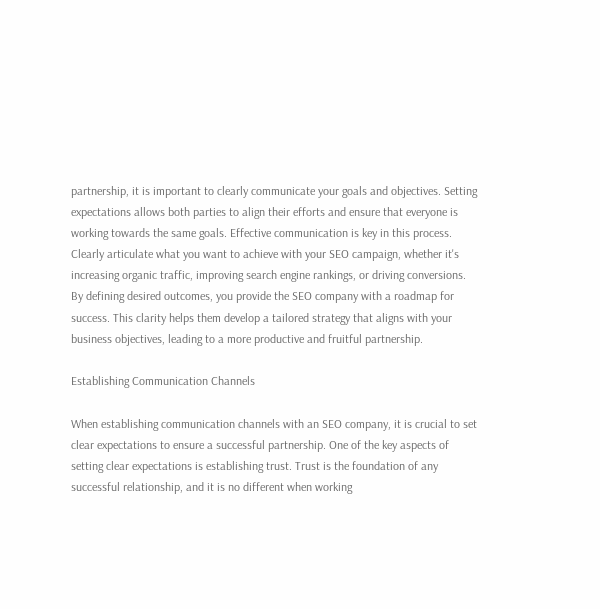partnership, it is important to clearly communicate your goals and objectives. Setting expectations allows both parties to align their efforts and ensure that everyone is working towards the same goals. Effective communication is key in this process. Clearly articulate what you want to achieve with your SEO campaign, whether it's increasing organic traffic, improving search engine rankings, or driving conversions. By defining desired outcomes, you provide the SEO company with a roadmap for success. This clarity helps them develop a tailored strategy that aligns with your business objectives, leading to a more productive and fruitful partnership.

Establishing Communication Channels

When establishing communication channels with an SEO company, it is crucial to set clear expectations to ensure a successful partnership. One of the key aspects of setting clear expectations is establishing trust. Trust is the foundation of any successful relationship, and it is no different when working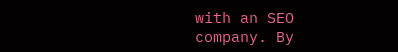with an SEO company. By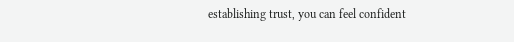establishing trust, you can feel confident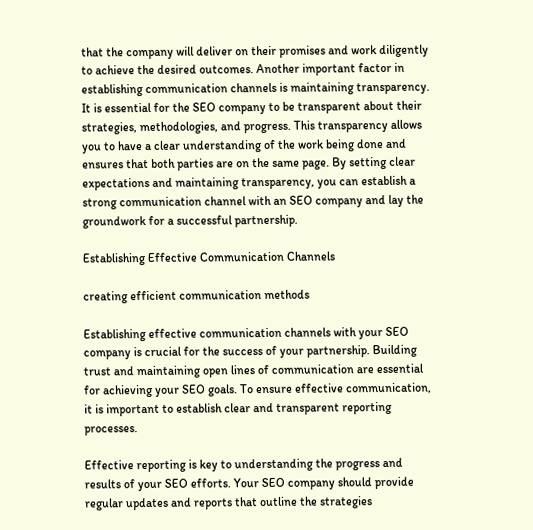that the company will deliver on their promises and work diligently to achieve the desired outcomes. Another important factor in establishing communication channels is maintaining transparency. It is essential for the SEO company to be transparent about their strategies, methodologies, and progress. This transparency allows you to have a clear understanding of the work being done and ensures that both parties are on the same page. By setting clear expectations and maintaining transparency, you can establish a strong communication channel with an SEO company and lay the groundwork for a successful partnership.

Establishing Effective Communication Channels

creating efficient communication methods

Establishing effective communication channels with your SEO company is crucial for the success of your partnership. Building trust and maintaining open lines of communication are essential for achieving your SEO goals. To ensure effective communication, it is important to establish clear and transparent reporting processes.

Effective reporting is key to understanding the progress and results of your SEO efforts. Your SEO company should provide regular updates and reports that outline the strategies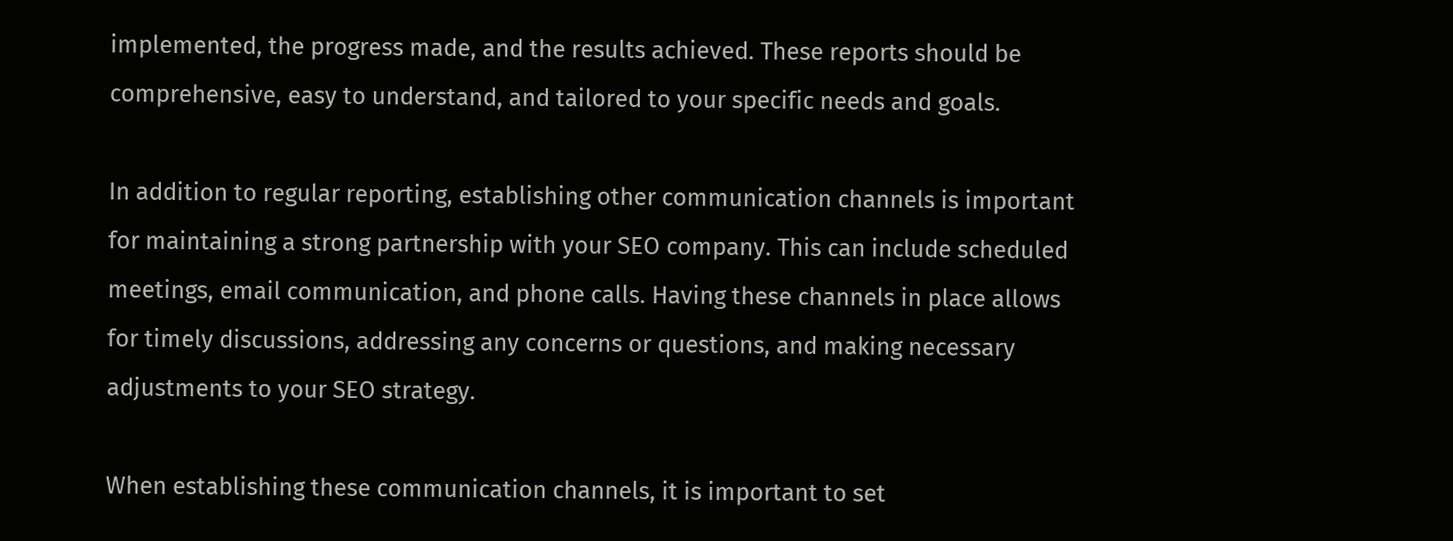implemented, the progress made, and the results achieved. These reports should be comprehensive, easy to understand, and tailored to your specific needs and goals.

In addition to regular reporting, establishing other communication channels is important for maintaining a strong partnership with your SEO company. This can include scheduled meetings, email communication, and phone calls. Having these channels in place allows for timely discussions, addressing any concerns or questions, and making necessary adjustments to your SEO strategy.

When establishing these communication channels, it is important to set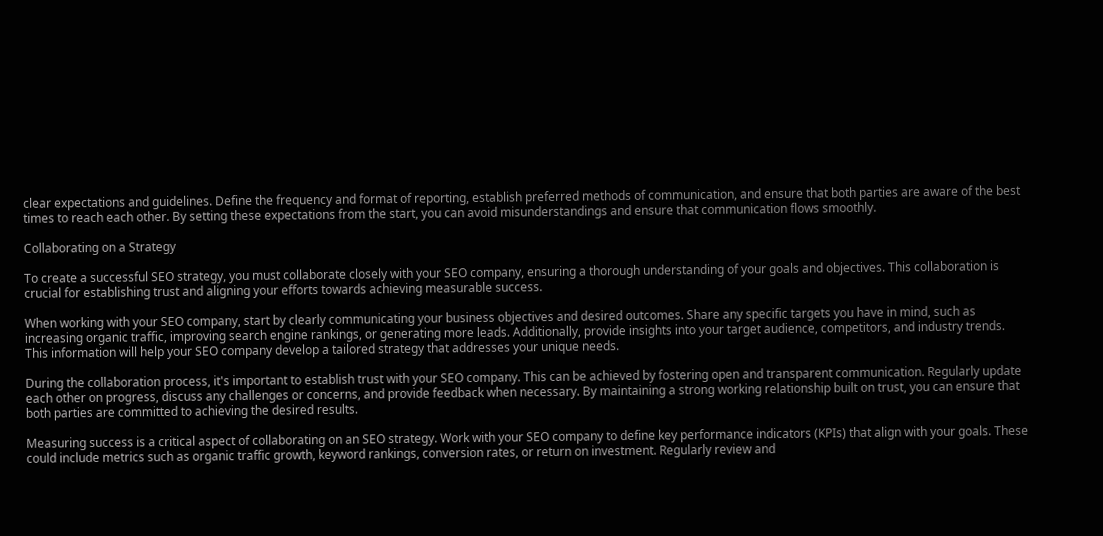clear expectations and guidelines. Define the frequency and format of reporting, establish preferred methods of communication, and ensure that both parties are aware of the best times to reach each other. By setting these expectations from the start, you can avoid misunderstandings and ensure that communication flows smoothly.

Collaborating on a Strategy

To create a successful SEO strategy, you must collaborate closely with your SEO company, ensuring a thorough understanding of your goals and objectives. This collaboration is crucial for establishing trust and aligning your efforts towards achieving measurable success.

When working with your SEO company, start by clearly communicating your business objectives and desired outcomes. Share any specific targets you have in mind, such as increasing organic traffic, improving search engine rankings, or generating more leads. Additionally, provide insights into your target audience, competitors, and industry trends. This information will help your SEO company develop a tailored strategy that addresses your unique needs.

During the collaboration process, it's important to establish trust with your SEO company. This can be achieved by fostering open and transparent communication. Regularly update each other on progress, discuss any challenges or concerns, and provide feedback when necessary. By maintaining a strong working relationship built on trust, you can ensure that both parties are committed to achieving the desired results.

Measuring success is a critical aspect of collaborating on an SEO strategy. Work with your SEO company to define key performance indicators (KPIs) that align with your goals. These could include metrics such as organic traffic growth, keyword rankings, conversion rates, or return on investment. Regularly review and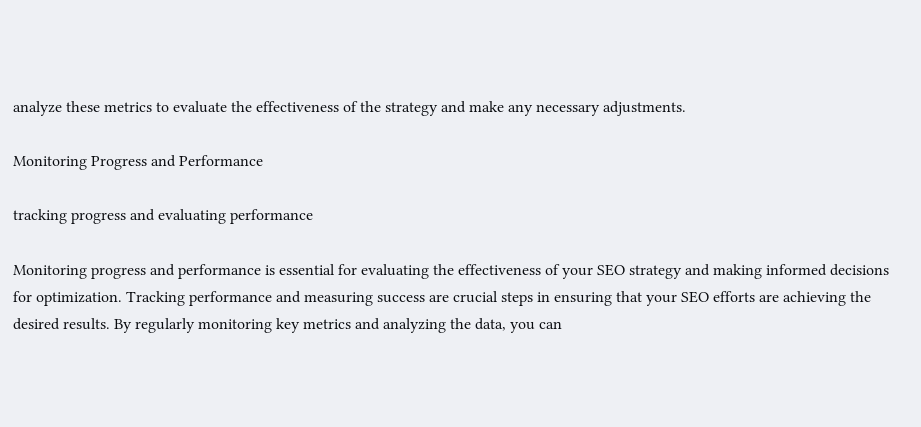analyze these metrics to evaluate the effectiveness of the strategy and make any necessary adjustments.

Monitoring Progress and Performance

tracking progress and evaluating performance

Monitoring progress and performance is essential for evaluating the effectiveness of your SEO strategy and making informed decisions for optimization. Tracking performance and measuring success are crucial steps in ensuring that your SEO efforts are achieving the desired results. By regularly monitoring key metrics and analyzing the data, you can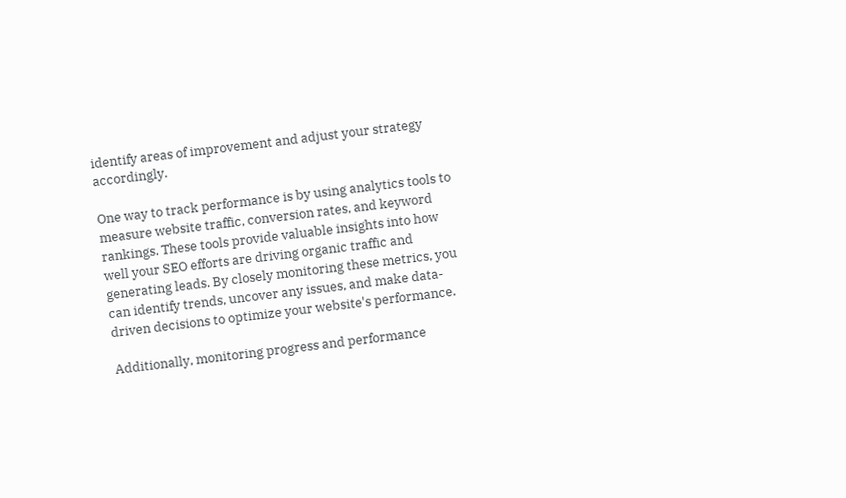identify areas of improvement and adjust your strategy accordingly.

One way to track performance is by using analytics tools to measure website traffic, conversion rates, and keyword rankings. These tools provide valuable insights into how well your SEO efforts are driving organic traffic and generating leads. By closely monitoring these metrics, you can identify trends, uncover any issues, and make data-driven decisions to optimize your website's performance.

Additionally, monitoring progress and performance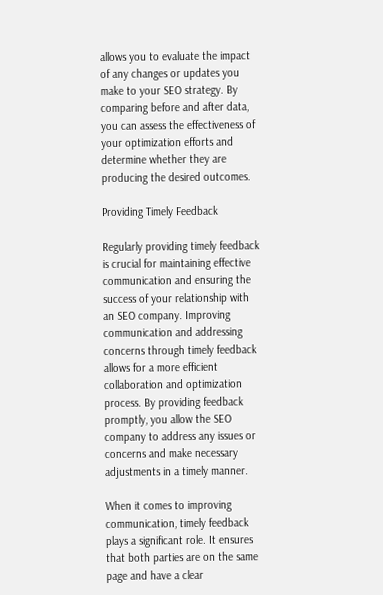allows you to evaluate the impact of any changes or updates you make to your SEO strategy. By comparing before and after data, you can assess the effectiveness of your optimization efforts and determine whether they are producing the desired outcomes.

Providing Timely Feedback

Regularly providing timely feedback is crucial for maintaining effective communication and ensuring the success of your relationship with an SEO company. Improving communication and addressing concerns through timely feedback allows for a more efficient collaboration and optimization process. By providing feedback promptly, you allow the SEO company to address any issues or concerns and make necessary adjustments in a timely manner.

When it comes to improving communication, timely feedback plays a significant role. It ensures that both parties are on the same page and have a clear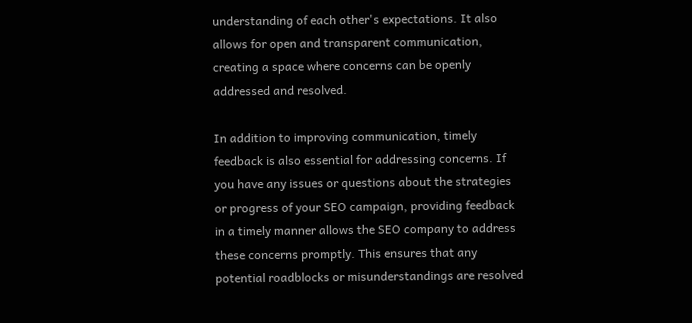understanding of each other's expectations. It also allows for open and transparent communication, creating a space where concerns can be openly addressed and resolved.

In addition to improving communication, timely feedback is also essential for addressing concerns. If you have any issues or questions about the strategies or progress of your SEO campaign, providing feedback in a timely manner allows the SEO company to address these concerns promptly. This ensures that any potential roadblocks or misunderstandings are resolved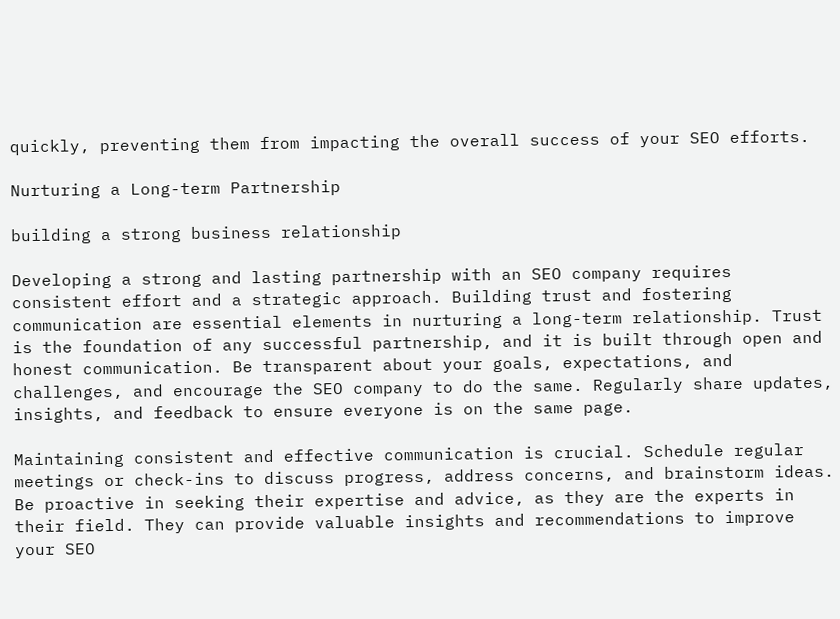quickly, preventing them from impacting the overall success of your SEO efforts.

Nurturing a Long-term Partnership

building a strong business relationship

Developing a strong and lasting partnership with an SEO company requires consistent effort and a strategic approach. Building trust and fostering communication are essential elements in nurturing a long-term relationship. Trust is the foundation of any successful partnership, and it is built through open and honest communication. Be transparent about your goals, expectations, and challenges, and encourage the SEO company to do the same. Regularly share updates, insights, and feedback to ensure everyone is on the same page.

Maintaining consistent and effective communication is crucial. Schedule regular meetings or check-ins to discuss progress, address concerns, and brainstorm ideas. Be proactive in seeking their expertise and advice, as they are the experts in their field. They can provide valuable insights and recommendations to improve your SEO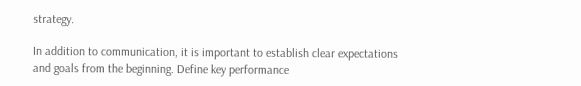strategy.

In addition to communication, it is important to establish clear expectations and goals from the beginning. Define key performance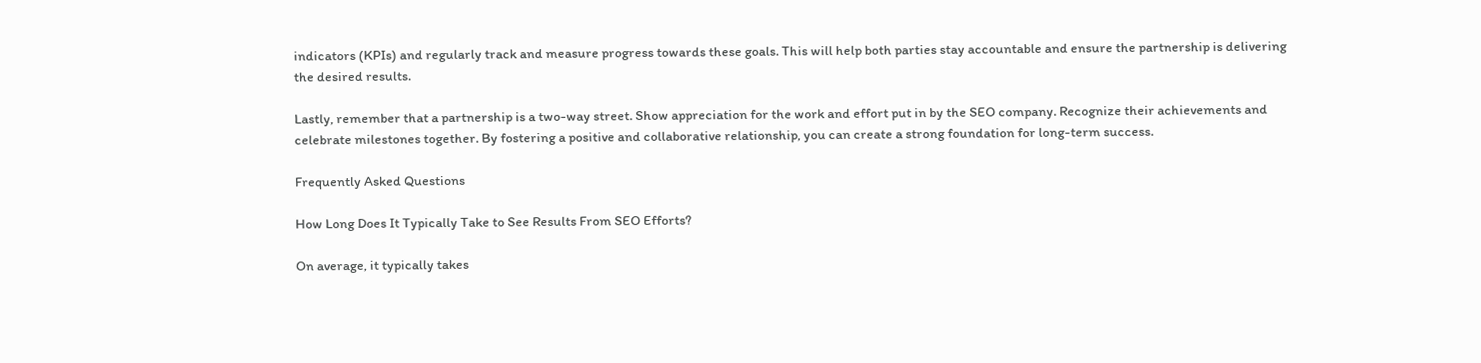indicators (KPIs) and regularly track and measure progress towards these goals. This will help both parties stay accountable and ensure the partnership is delivering the desired results.

Lastly, remember that a partnership is a two-way street. Show appreciation for the work and effort put in by the SEO company. Recognize their achievements and celebrate milestones together. By fostering a positive and collaborative relationship, you can create a strong foundation for long-term success.

Frequently Asked Questions

How Long Does It Typically Take to See Results From SEO Efforts?

On average, it typically takes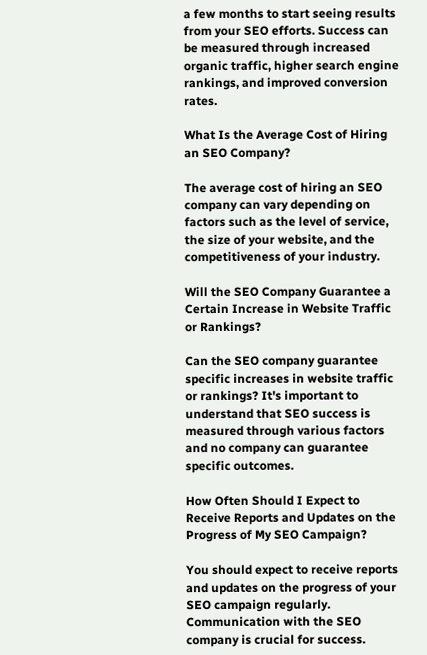a few months to start seeing results from your SEO efforts. Success can be measured through increased organic traffic, higher search engine rankings, and improved conversion rates.

What Is the Average Cost of Hiring an SEO Company?

The average cost of hiring an SEO company can vary depending on factors such as the level of service, the size of your website, and the competitiveness of your industry.

Will the SEO Company Guarantee a Certain Increase in Website Traffic or Rankings?

Can the SEO company guarantee specific increases in website traffic or rankings? It's important to understand that SEO success is measured through various factors and no company can guarantee specific outcomes.

How Often Should I Expect to Receive Reports and Updates on the Progress of My SEO Campaign?

You should expect to receive reports and updates on the progress of your SEO campaign regularly. Communication with the SEO company is crucial for success.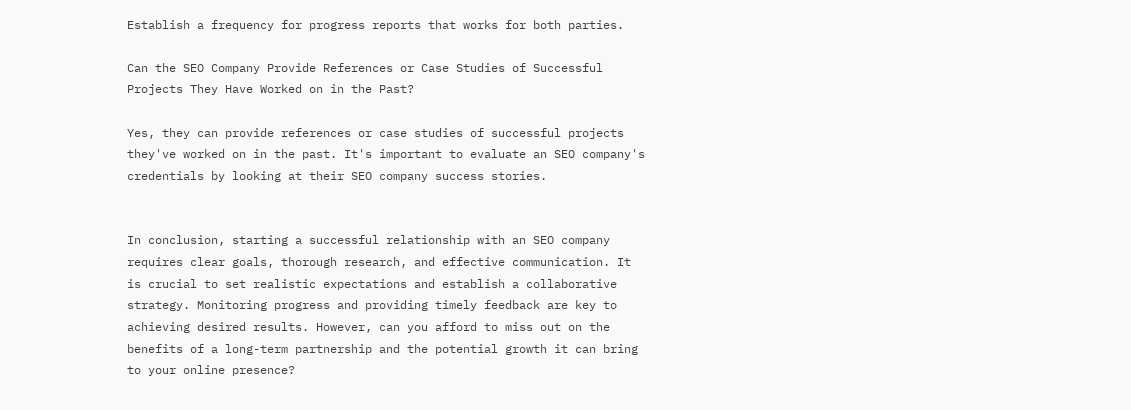Establish a frequency for progress reports that works for both parties.

Can the SEO Company Provide References or Case Studies of Successful Projects They Have Worked on in the Past?

Yes, they can provide references or case studies of successful projects they've worked on in the past. It's important to evaluate an SEO company's credentials by looking at their SEO company success stories.


In conclusion, starting a successful relationship with an SEO company requires clear goals, thorough research, and effective communication. It is crucial to set realistic expectations and establish a collaborative strategy. Monitoring progress and providing timely feedback are key to achieving desired results. However, can you afford to miss out on the benefits of a long-term partnership and the potential growth it can bring to your online presence?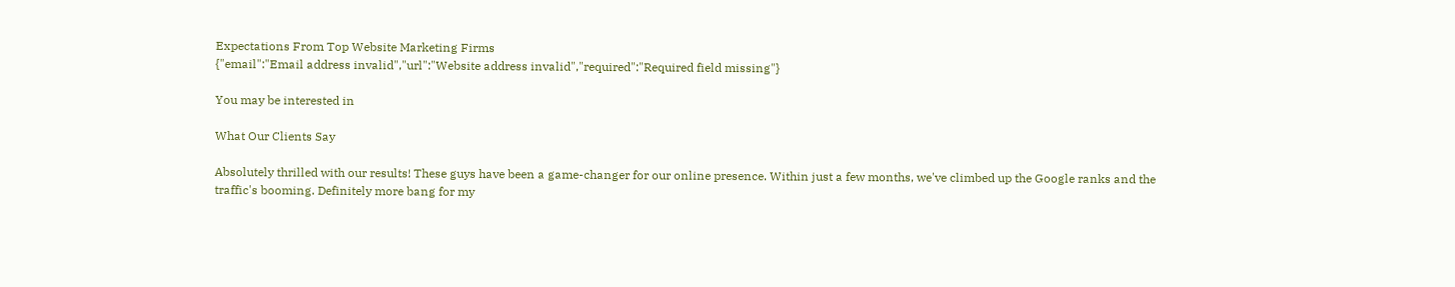Expectations From Top Website Marketing Firms
{"email":"Email address invalid","url":"Website address invalid","required":"Required field missing"}

You may be interested in

What Our Clients Say

Absolutely thrilled with our results! These guys have been a game-changer for our online presence. Within just a few months, we've climbed up the Google ranks and the traffic's booming. Definitely more bang for my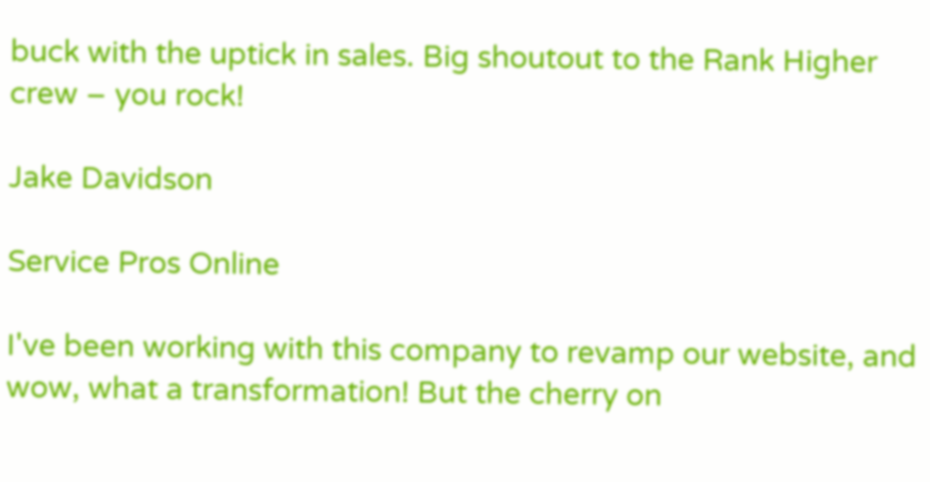buck with the uptick in sales. Big shoutout to the Rank Higher crew – you rock!

Jake Davidson

Service Pros Online

I've been working with this company to revamp our website, and wow, what a transformation! But the cherry on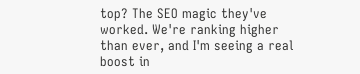top? The SEO magic they've worked. We're ranking higher than ever, and I'm seeing a real boost in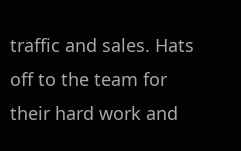traffic and sales. Hats off to the team for their hard work and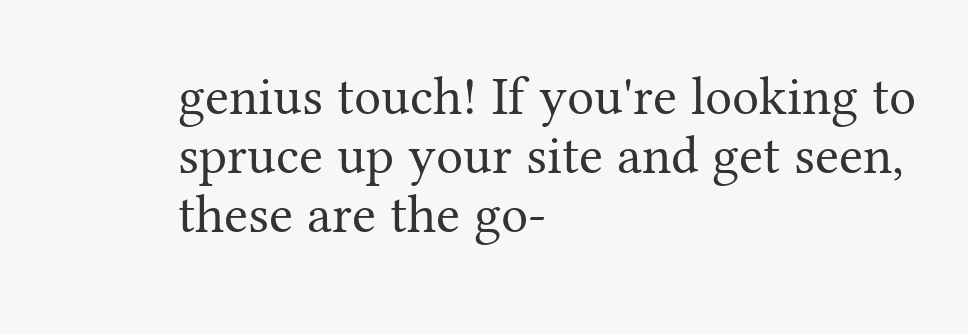genius touch! If you're looking to spruce up your site and get seen, these are the go-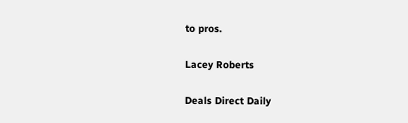to pros.

Lacey Roberts

Deals Direct Daily